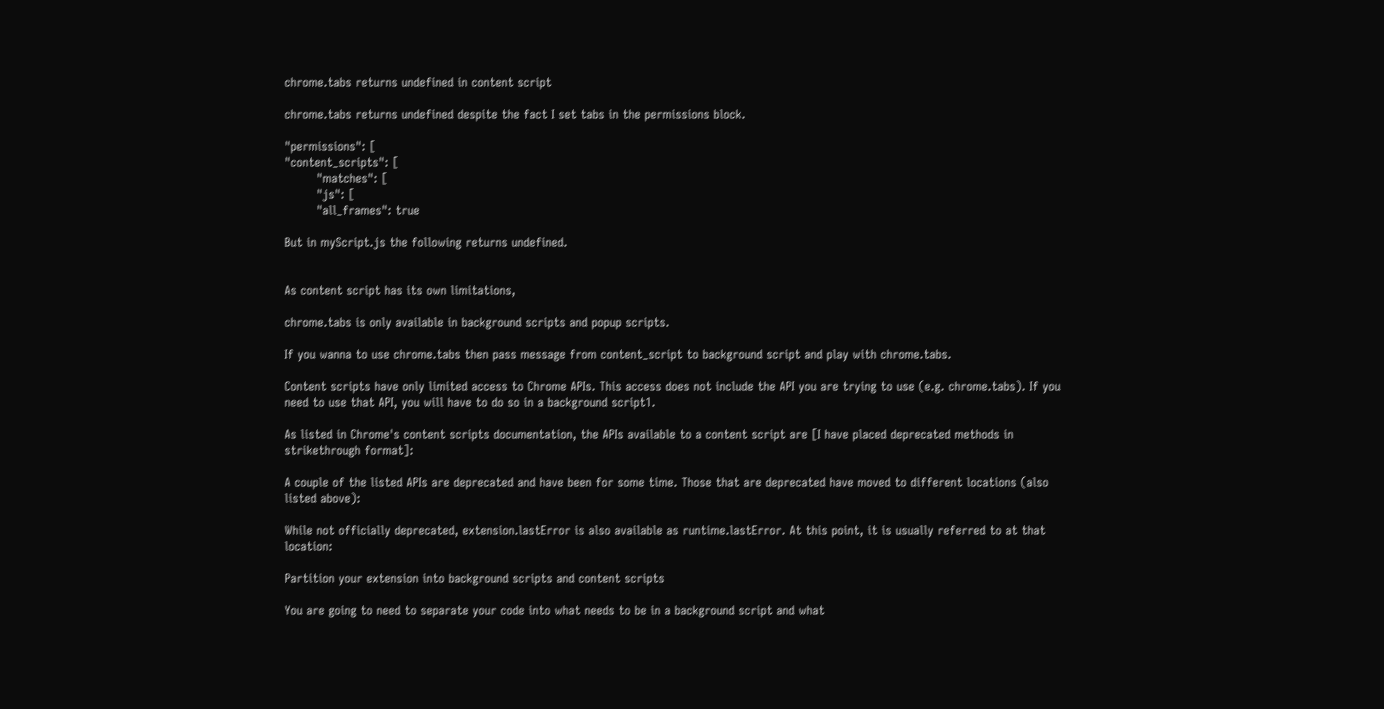chrome.tabs returns undefined in content script

chrome.tabs returns undefined despite the fact I set tabs in the permissions block.

"permissions": [
"content_scripts": [
        "matches": [
        "js": [
        "all_frames": true

But in myScript.js the following returns undefined.


As content script has its own limitations,

chrome.tabs is only available in background scripts and popup scripts.

If you wanna to use chrome.tabs then pass message from content_script to background script and play with chrome.tabs.

Content scripts have only limited access to Chrome APIs. This access does not include the API you are trying to use (e.g. chrome.tabs). If you need to use that API, you will have to do so in a background script1.

As listed in Chrome's content scripts documentation, the APIs available to a content script are [I have placed deprecated methods in strikethrough format]:

A couple of the listed APIs are deprecated and have been for some time. Those that are deprecated have moved to different locations (also listed above):

While not officially deprecated, extension.lastError is also available as runtime.lastError. At this point, it is usually referred to at that location:

Partition your extension into background scripts and content scripts

You are going to need to separate your code into what needs to be in a background script and what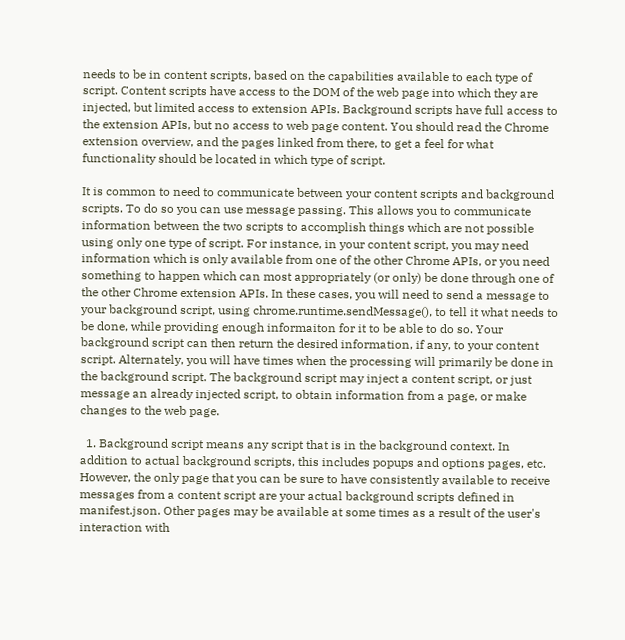needs to be in content scripts, based on the capabilities available to each type of script. Content scripts have access to the DOM of the web page into which they are injected, but limited access to extension APIs. Background scripts have full access to the extension APIs, but no access to web page content. You should read the Chrome extension overview, and the pages linked from there, to get a feel for what functionality should be located in which type of script.

It is common to need to communicate between your content scripts and background scripts. To do so you can use message passing. This allows you to communicate information between the two scripts to accomplish things which are not possible using only one type of script. For instance, in your content script, you may need information which is only available from one of the other Chrome APIs, or you need something to happen which can most appropriately (or only) be done through one of the other Chrome extension APIs. In these cases, you will need to send a message to your background script, using chrome.runtime.sendMessage(), to tell it what needs to be done, while providing enough informaiton for it to be able to do so. Your background script can then return the desired information, if any, to your content script. Alternately, you will have times when the processing will primarily be done in the background script. The background script may inject a content script, or just message an already injected script, to obtain information from a page, or make changes to the web page.

  1. Background script means any script that is in the background context. In addition to actual background scripts, this includes popups and options pages, etc. However, the only page that you can be sure to have consistently available to receive messages from a content script are your actual background scripts defined in manifest.json. Other pages may be available at some times as a result of the user's interaction with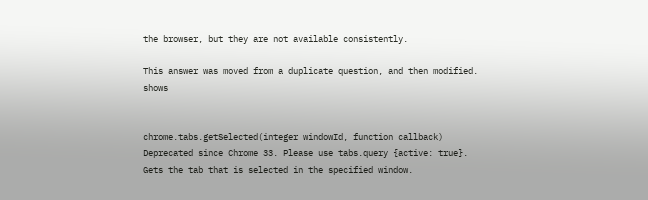the browser, but they are not available consistently.

This answer was moved from a duplicate question, and then modified. shows


chrome.tabs.getSelected(integer windowId, function callback)
Deprecated since Chrome 33. Please use tabs.query {active: true}.
Gets the tab that is selected in the specified window.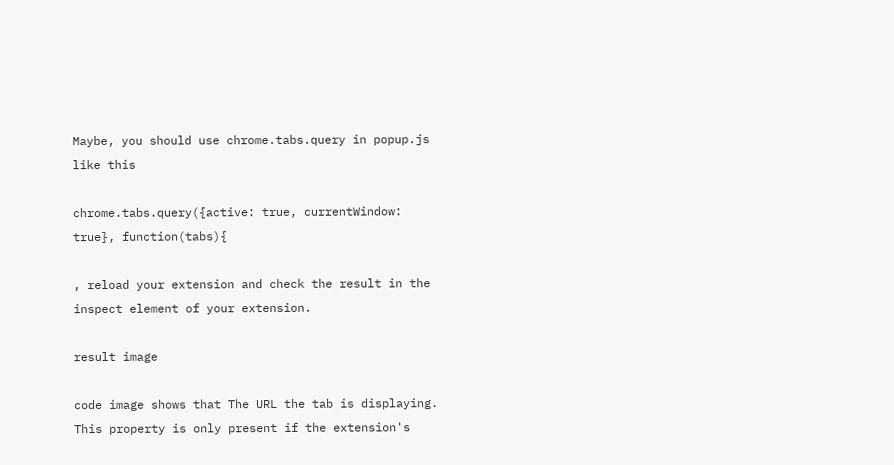Maybe, you should use chrome.tabs.query in popup.js like this

chrome.tabs.query({active: true, currentWindow: true}, function(tabs){

, reload your extension and check the result in the inspect element of your extension.

result image

code image shows that The URL the tab is displaying. This property is only present if the extension's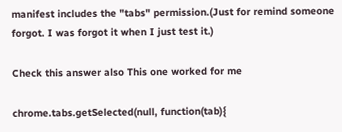manifest includes the "tabs" permission.(Just for remind someone forgot. I was forgot it when I just test it.)

Check this answer also This one worked for me

chrome.tabs.getSelected(null, function(tab){